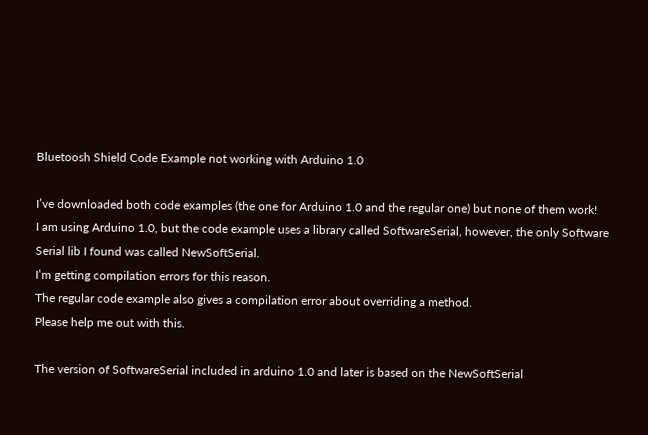Bluetoosh Shield Code Example not working with Arduino 1.0

I’ve downloaded both code examples (the one for Arduino 1.0 and the regular one) but none of them work!
I am using Arduino 1.0, but the code example uses a library called SoftwareSerial, however, the only Software Serial lib I found was called NewSoftSerial.
I’m getting compilation errors for this reason.
The regular code example also gives a compilation error about overriding a method.
Please help me out with this.

The version of SoftwareSerial included in arduino 1.0 and later is based on the NewSoftSerial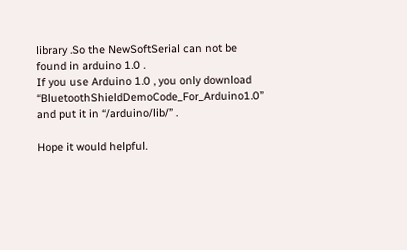library .So the NewSoftSerial can not be found in arduino 1.0 .
If you use Arduino 1.0 , you only download “BluetoothShieldDemoCode_For_Arduino1.0” and put it in “/arduino/lib/” .

Hope it would helpful.